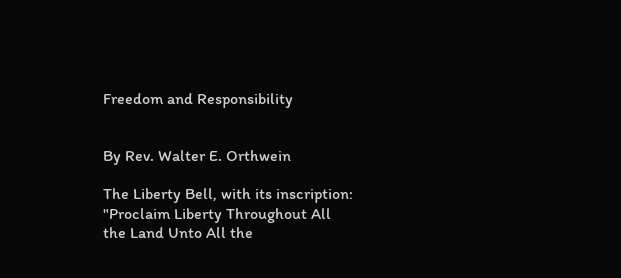Freedom and Responsibility


By Rev. Walter E. Orthwein

The Liberty Bell, with its inscription: "Proclaim Liberty Throughout All the Land Unto All the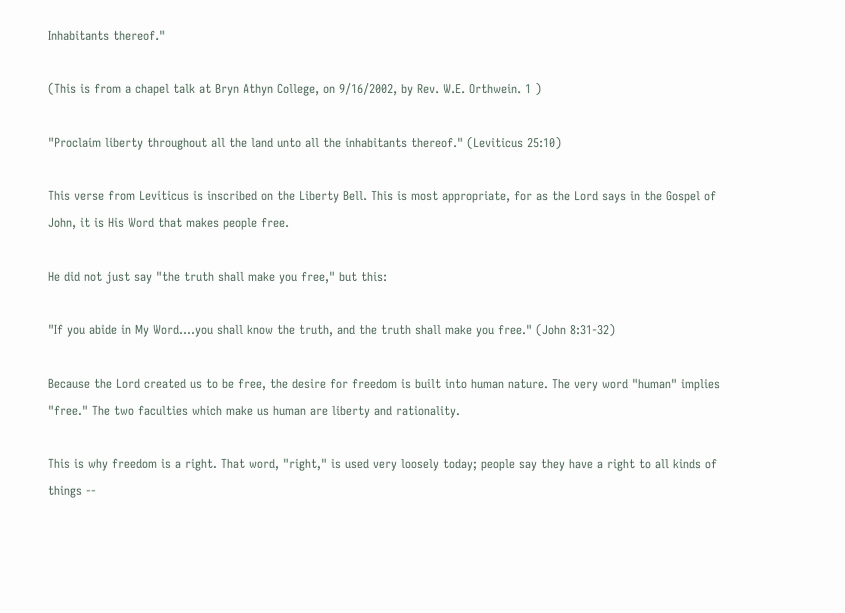Inhabitants thereof."

(This is from a chapel talk at Bryn Athyn College, on 9/16/2002, by Rev. W.E. Orthwein. 1 )

"Proclaim liberty throughout all the land unto all the inhabitants thereof." (Leviticus 25:10)

This verse from Leviticus is inscribed on the Liberty Bell. This is most appropriate, for as the Lord says in the Gospel of John, it is His Word that makes people free.

He did not just say "the truth shall make you free," but this:

"If you abide in My Word….you shall know the truth, and the truth shall make you free." (John 8:31-32)

Because the Lord created us to be free, the desire for freedom is built into human nature. The very word "human" implies "free." The two faculties which make us human are liberty and rationality.

This is why freedom is a right. That word, "right," is used very loosely today; people say they have a right to all kinds of things --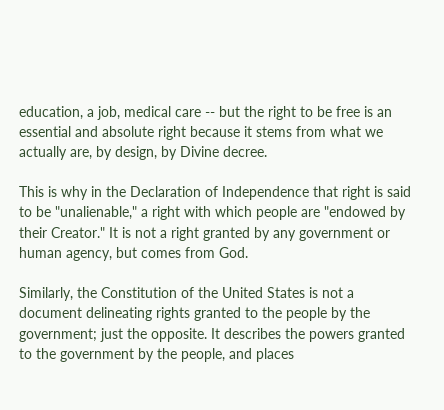education, a job, medical care -- but the right to be free is an essential and absolute right because it stems from what we actually are, by design, by Divine decree.

This is why in the Declaration of Independence that right is said to be "unalienable," a right with which people are "endowed by their Creator." It is not a right granted by any government or human agency, but comes from God.

Similarly, the Constitution of the United States is not a document delineating rights granted to the people by the government; just the opposite. It describes the powers granted to the government by the people, and places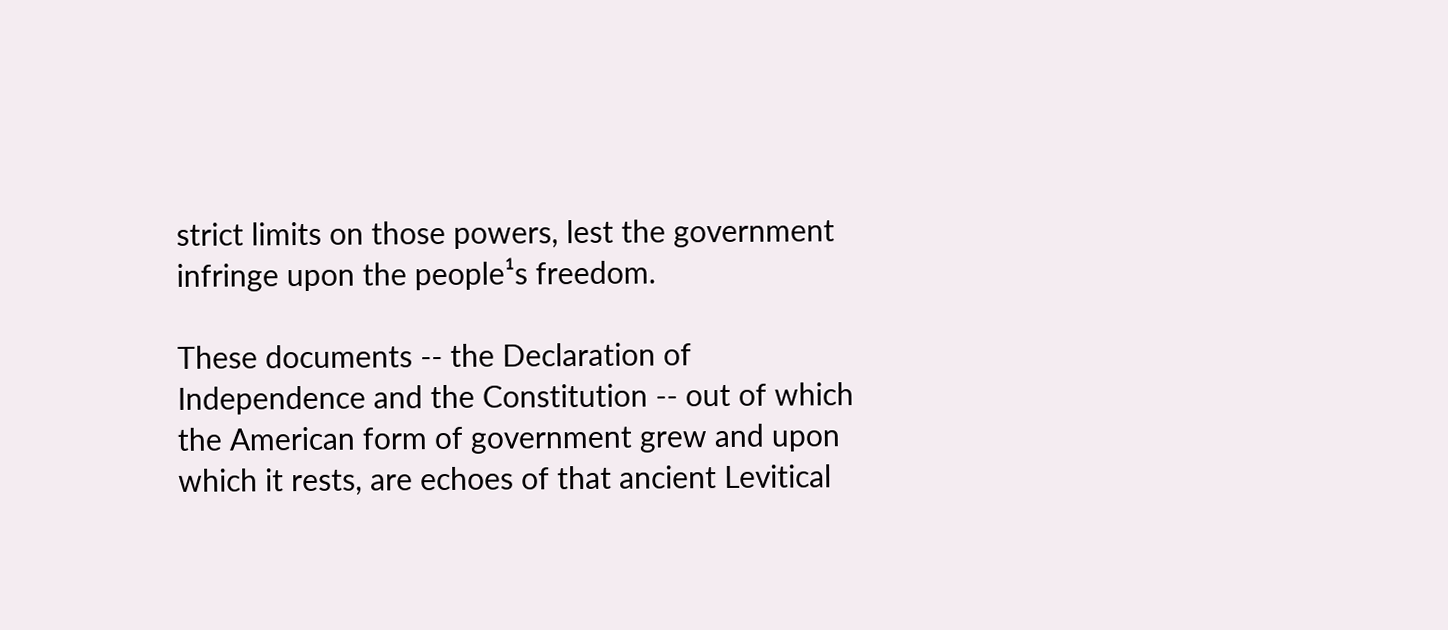strict limits on those powers, lest the government infringe upon the people¹s freedom.

These documents -- the Declaration of Independence and the Constitution -- out of which the American form of government grew and upon which it rests, are echoes of that ancient Levitical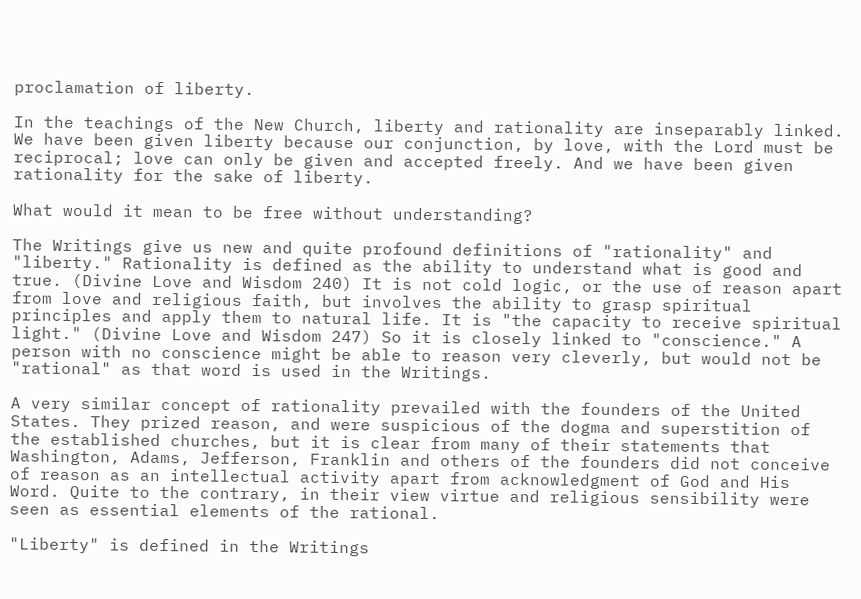proclamation of liberty.

In the teachings of the New Church, liberty and rationality are inseparably linked. We have been given liberty because our conjunction, by love, with the Lord must be reciprocal; love can only be given and accepted freely. And we have been given rationality for the sake of liberty.

What would it mean to be free without understanding?

The Writings give us new and quite profound definitions of "rationality" and "liberty." Rationality is defined as the ability to understand what is good and true. (Divine Love and Wisdom 240) It is not cold logic, or the use of reason apart from love and religious faith, but involves the ability to grasp spiritual principles and apply them to natural life. It is "the capacity to receive spiritual light." (Divine Love and Wisdom 247) So it is closely linked to "conscience." A person with no conscience might be able to reason very cleverly, but would not be "rational" as that word is used in the Writings.

A very similar concept of rationality prevailed with the founders of the United States. They prized reason, and were suspicious of the dogma and superstition of the established churches, but it is clear from many of their statements that Washington, Adams, Jefferson, Franklin and others of the founders did not conceive of reason as an intellectual activity apart from acknowledgment of God and His Word. Quite to the contrary, in their view virtue and religious sensibility were seen as essential elements of the rational.

"Liberty" is defined in the Writings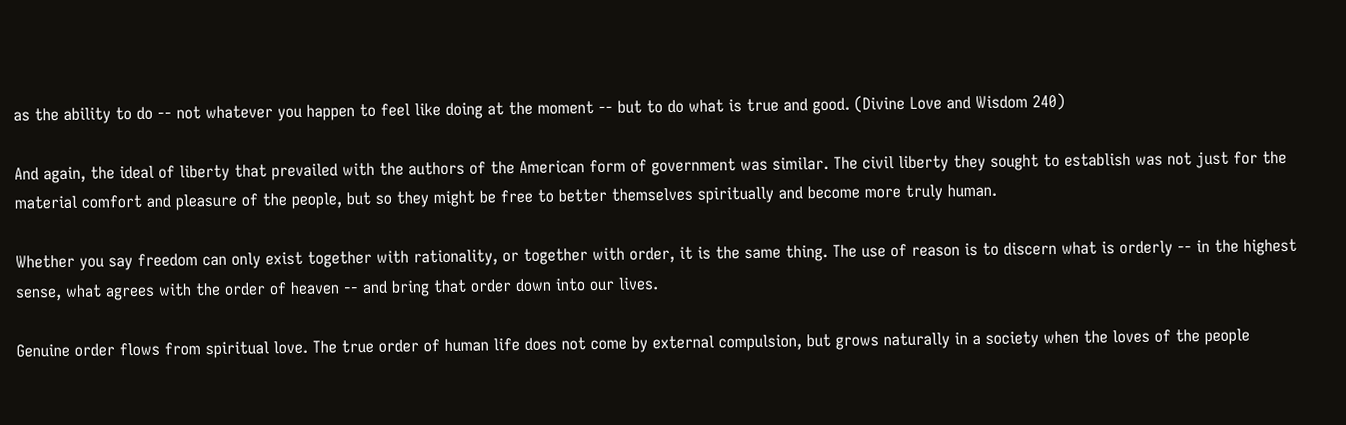as the ability to do -- not whatever you happen to feel like doing at the moment -- but to do what is true and good. (Divine Love and Wisdom 240)

And again, the ideal of liberty that prevailed with the authors of the American form of government was similar. The civil liberty they sought to establish was not just for the material comfort and pleasure of the people, but so they might be free to better themselves spiritually and become more truly human.

Whether you say freedom can only exist together with rationality, or together with order, it is the same thing. The use of reason is to discern what is orderly -- in the highest sense, what agrees with the order of heaven -- and bring that order down into our lives.

Genuine order flows from spiritual love. The true order of human life does not come by external compulsion, but grows naturally in a society when the loves of the people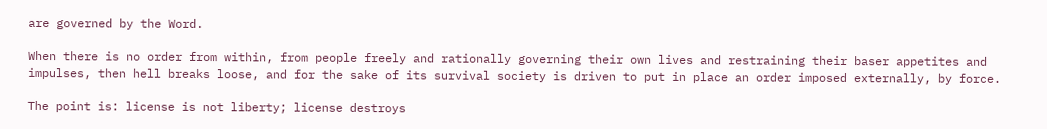are governed by the Word.

When there is no order from within, from people freely and rationally governing their own lives and restraining their baser appetites and impulses, then hell breaks loose, and for the sake of its survival society is driven to put in place an order imposed externally, by force.

The point is: license is not liberty; license destroys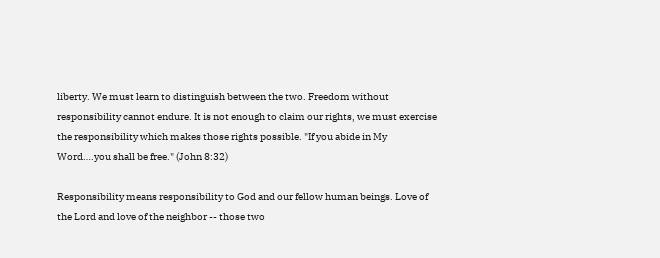liberty. We must learn to distinguish between the two. Freedom without responsibility cannot endure. It is not enough to claim our rights, we must exercise the responsibility which makes those rights possible. "If you abide in My Word….you shall be free." (John 8:32)

Responsibility means responsibility to God and our fellow human beings. Love of the Lord and love of the neighbor -- those two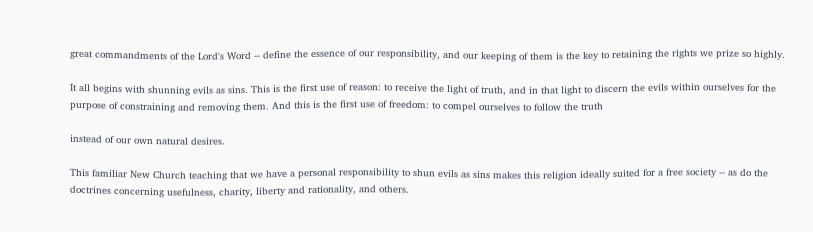great commandments of the Lord's Word -- define the essence of our responsibility, and our keeping of them is the key to retaining the rights we prize so highly.

It all begins with shunning evils as sins. This is the first use of reason: to receive the light of truth, and in that light to discern the evils within ourselves for the purpose of constraining and removing them. And this is the first use of freedom: to compel ourselves to follow the truth

instead of our own natural desires.

This familiar New Church teaching that we have a personal responsibility to shun evils as sins makes this religion ideally suited for a free society -- as do the doctrines concerning usefulness, charity, liberty and rationality, and others.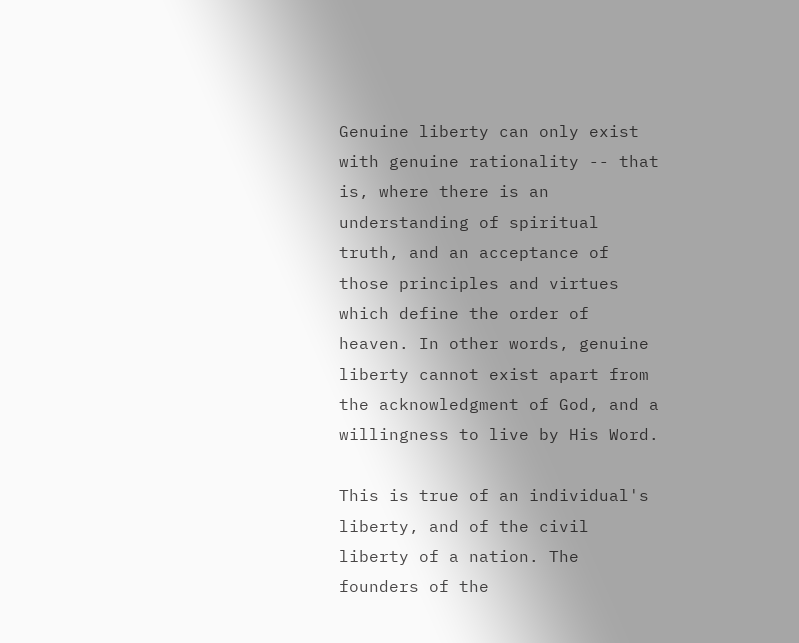Genuine liberty can only exist with genuine rationality -- that is, where there is an understanding of spiritual truth, and an acceptance of those principles and virtues which define the order of heaven. In other words, genuine liberty cannot exist apart from the acknowledgment of God, and a willingness to live by His Word.

This is true of an individual's liberty, and of the civil liberty of a nation. The founders of the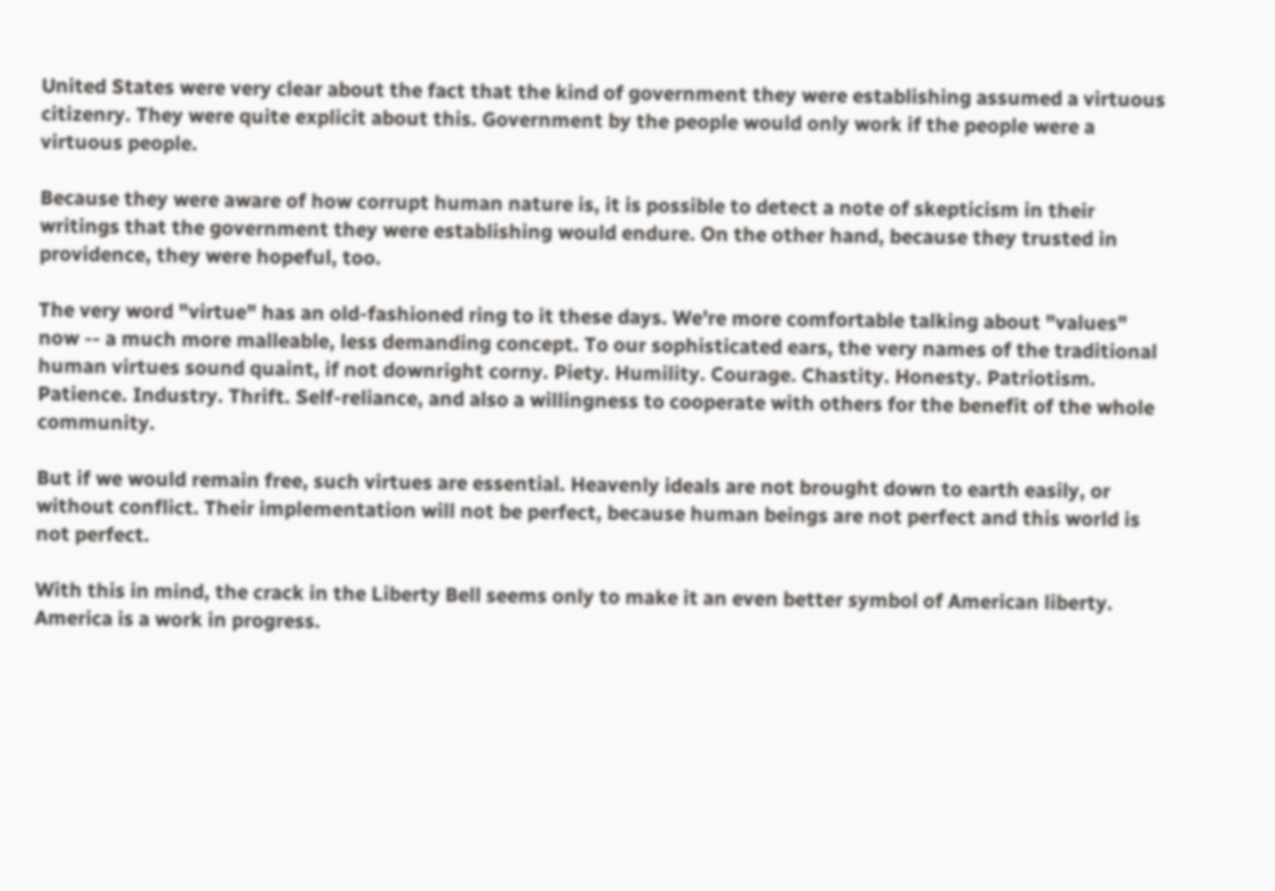United States were very clear about the fact that the kind of government they were establishing assumed a virtuous citizenry. They were quite explicit about this. Government by the people would only work if the people were a virtuous people.

Because they were aware of how corrupt human nature is, it is possible to detect a note of skepticism in their writings that the government they were establishing would endure. On the other hand, because they trusted in providence, they were hopeful, too.

The very word "virtue" has an old-fashioned ring to it these days. We're more comfortable talking about "values" now -- a much more malleable, less demanding concept. To our sophisticated ears, the very names of the traditional human virtues sound quaint, if not downright corny. Piety. Humility. Courage. Chastity. Honesty. Patriotism. Patience. Industry. Thrift. Self-reliance, and also a willingness to cooperate with others for the benefit of the whole community.

But if we would remain free, such virtues are essential. Heavenly ideals are not brought down to earth easily, or without conflict. Their implementation will not be perfect, because human beings are not perfect and this world is not perfect.

With this in mind, the crack in the Liberty Bell seems only to make it an even better symbol of American liberty. America is a work in progress.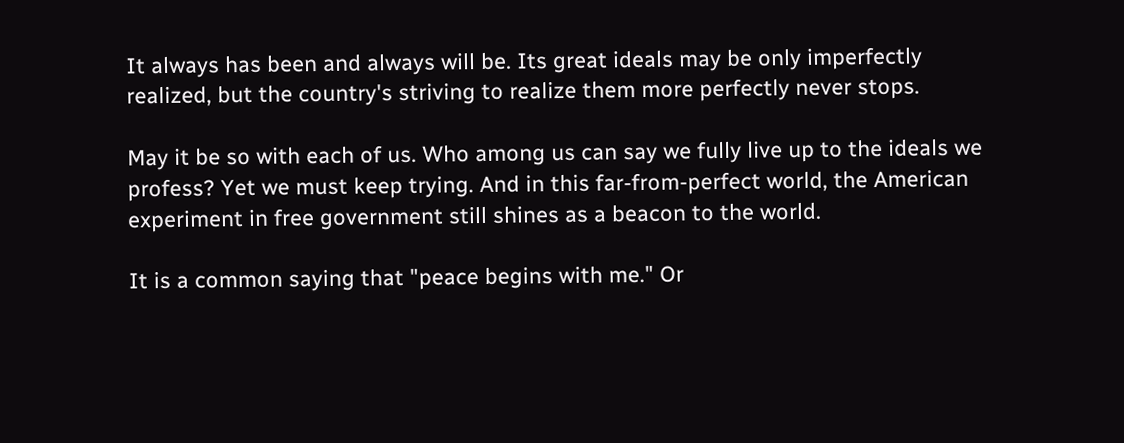It always has been and always will be. Its great ideals may be only imperfectly realized, but the country's striving to realize them more perfectly never stops.

May it be so with each of us. Who among us can say we fully live up to the ideals we profess? Yet we must keep trying. And in this far-from-perfect world, the American experiment in free government still shines as a beacon to the world.

It is a common saying that "peace begins with me." Or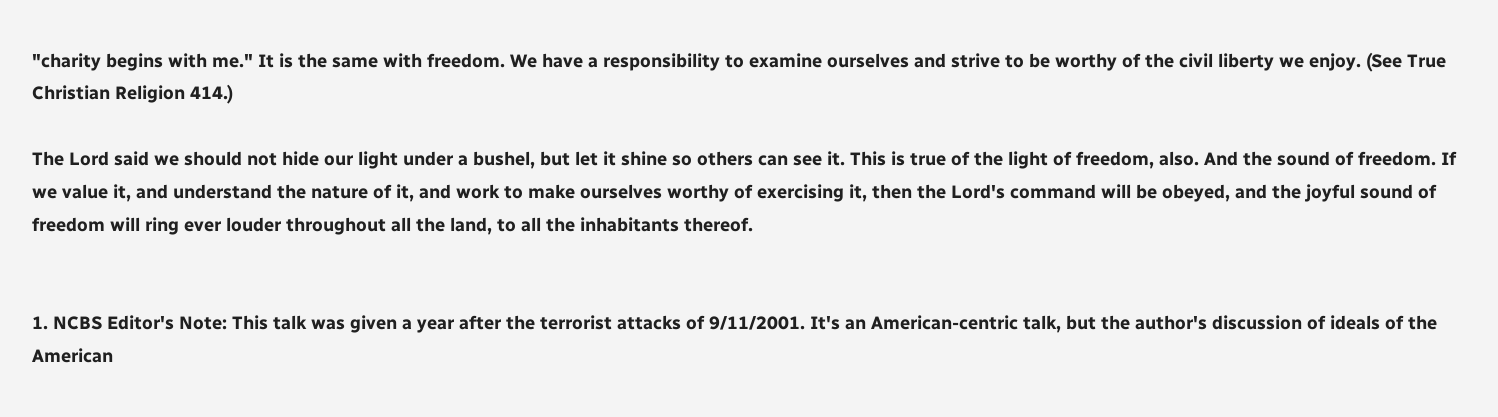"charity begins with me." It is the same with freedom. We have a responsibility to examine ourselves and strive to be worthy of the civil liberty we enjoy. (See True Christian Religion 414.)

The Lord said we should not hide our light under a bushel, but let it shine so others can see it. This is true of the light of freedom, also. And the sound of freedom. If we value it, and understand the nature of it, and work to make ourselves worthy of exercising it, then the Lord's command will be obeyed, and the joyful sound of freedom will ring ever louder throughout all the land, to all the inhabitants thereof.


1. NCBS Editor's Note: This talk was given a year after the terrorist attacks of 9/11/2001. It's an American-centric talk, but the author's discussion of ideals of the American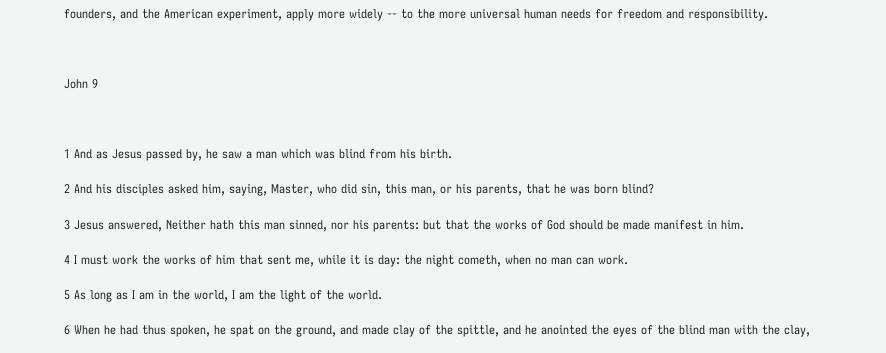founders, and the American experiment, apply more widely -- to the more universal human needs for freedom and responsibility.



John 9



1 And as Jesus passed by, he saw a man which was blind from his birth.

2 And his disciples asked him, saying, Master, who did sin, this man, or his parents, that he was born blind?

3 Jesus answered, Neither hath this man sinned, nor his parents: but that the works of God should be made manifest in him.

4 I must work the works of him that sent me, while it is day: the night cometh, when no man can work.

5 As long as I am in the world, I am the light of the world.

6 When he had thus spoken, he spat on the ground, and made clay of the spittle, and he anointed the eyes of the blind man with the clay,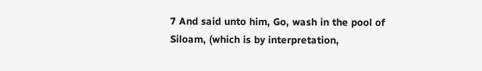7 And said unto him, Go, wash in the pool of Siloam, (which is by interpretation,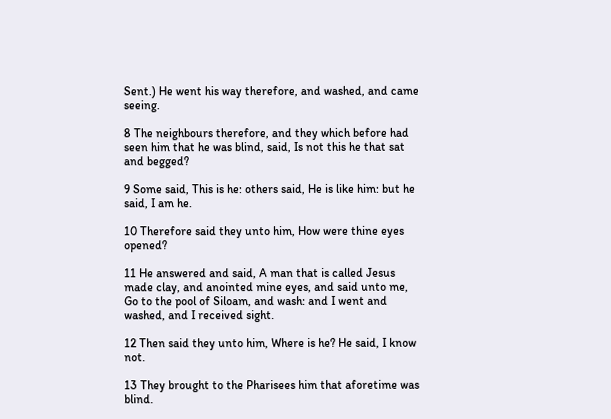Sent.) He went his way therefore, and washed, and came seeing.

8 The neighbours therefore, and they which before had seen him that he was blind, said, Is not this he that sat and begged?

9 Some said, This is he: others said, He is like him: but he said, I am he.

10 Therefore said they unto him, How were thine eyes opened?

11 He answered and said, A man that is called Jesus made clay, and anointed mine eyes, and said unto me, Go to the pool of Siloam, and wash: and I went and washed, and I received sight.

12 Then said they unto him, Where is he? He said, I know not.

13 They brought to the Pharisees him that aforetime was blind.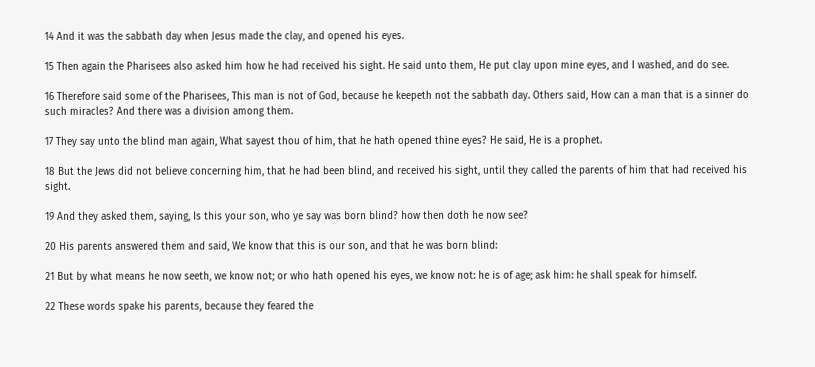14 And it was the sabbath day when Jesus made the clay, and opened his eyes.

15 Then again the Pharisees also asked him how he had received his sight. He said unto them, He put clay upon mine eyes, and I washed, and do see.

16 Therefore said some of the Pharisees, This man is not of God, because he keepeth not the sabbath day. Others said, How can a man that is a sinner do such miracles? And there was a division among them.

17 They say unto the blind man again, What sayest thou of him, that he hath opened thine eyes? He said, He is a prophet.

18 But the Jews did not believe concerning him, that he had been blind, and received his sight, until they called the parents of him that had received his sight.

19 And they asked them, saying, Is this your son, who ye say was born blind? how then doth he now see?

20 His parents answered them and said, We know that this is our son, and that he was born blind:

21 But by what means he now seeth, we know not; or who hath opened his eyes, we know not: he is of age; ask him: he shall speak for himself.

22 These words spake his parents, because they feared the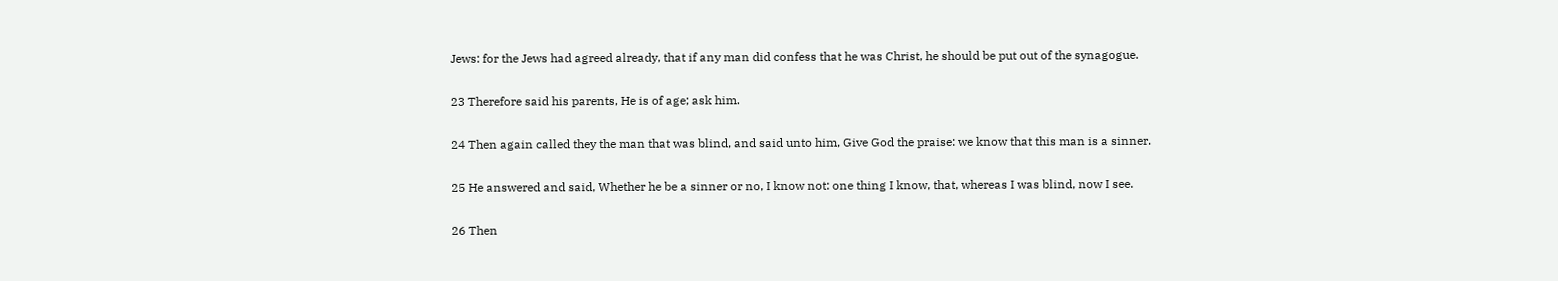Jews: for the Jews had agreed already, that if any man did confess that he was Christ, he should be put out of the synagogue.

23 Therefore said his parents, He is of age; ask him.

24 Then again called they the man that was blind, and said unto him, Give God the praise: we know that this man is a sinner.

25 He answered and said, Whether he be a sinner or no, I know not: one thing I know, that, whereas I was blind, now I see.

26 Then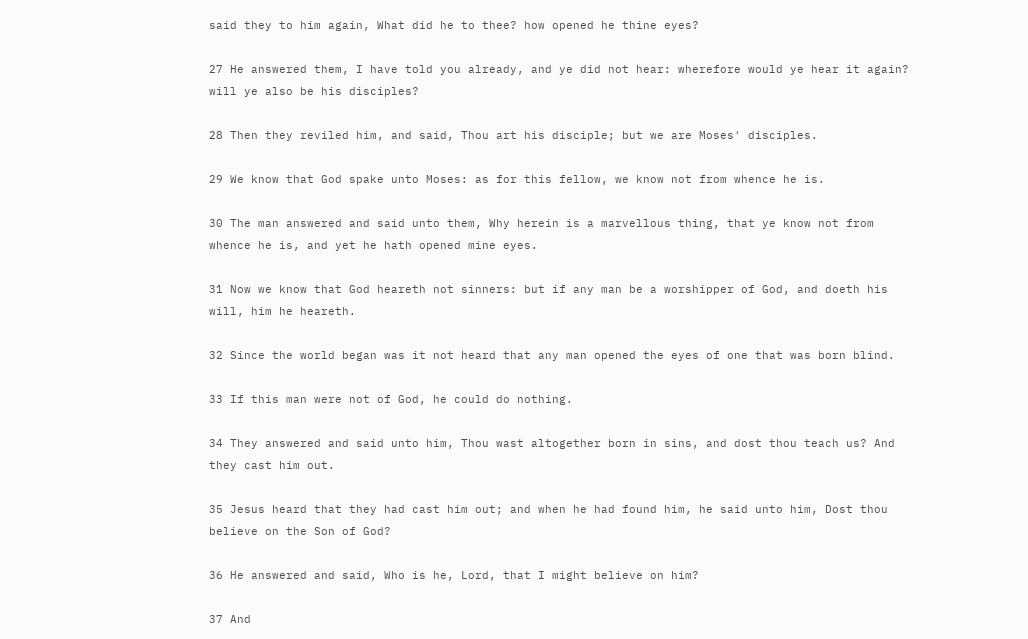said they to him again, What did he to thee? how opened he thine eyes?

27 He answered them, I have told you already, and ye did not hear: wherefore would ye hear it again? will ye also be his disciples?

28 Then they reviled him, and said, Thou art his disciple; but we are Moses' disciples.

29 We know that God spake unto Moses: as for this fellow, we know not from whence he is.

30 The man answered and said unto them, Why herein is a marvellous thing, that ye know not from whence he is, and yet he hath opened mine eyes.

31 Now we know that God heareth not sinners: but if any man be a worshipper of God, and doeth his will, him he heareth.

32 Since the world began was it not heard that any man opened the eyes of one that was born blind.

33 If this man were not of God, he could do nothing.

34 They answered and said unto him, Thou wast altogether born in sins, and dost thou teach us? And they cast him out.

35 Jesus heard that they had cast him out; and when he had found him, he said unto him, Dost thou believe on the Son of God?

36 He answered and said, Who is he, Lord, that I might believe on him?

37 And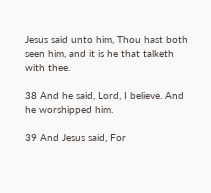Jesus said unto him, Thou hast both seen him, and it is he that talketh with thee.

38 And he said, Lord, I believe. And he worshipped him.

39 And Jesus said, For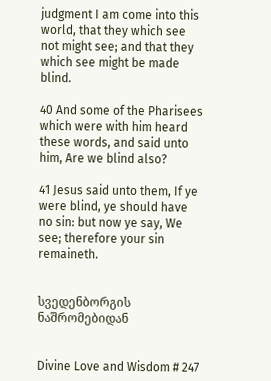judgment I am come into this world, that they which see not might see; and that they which see might be made blind.

40 And some of the Pharisees which were with him heard these words, and said unto him, Are we blind also?

41 Jesus said unto them, If ye were blind, ye should have no sin: but now ye say, We see; therefore your sin remaineth.


სვედენბორგის ნაშრომებიდან


Divine Love and Wisdom # 247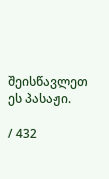შეისწავლეთ ეს პასაჟი.

/ 432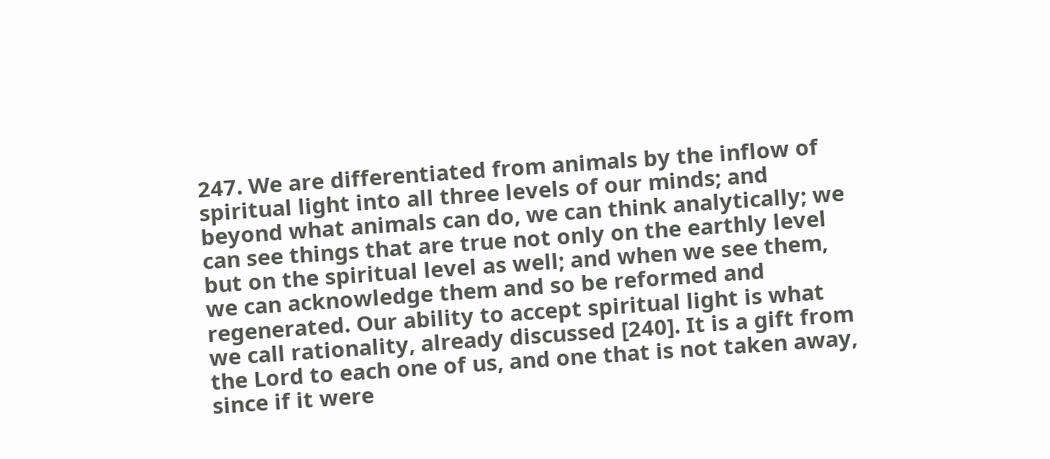247. We are differentiated from animals by the inflow of spiritual light into all three levels of our minds; and beyond what animals can do, we can think analytically; we can see things that are true not only on the earthly level but on the spiritual level as well; and when we see them, we can acknowledge them and so be reformed and regenerated. Our ability to accept spiritual light is what we call rationality, already discussed [240]. It is a gift from the Lord to each one of us, and one that is not taken away, since if it were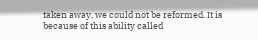taken away, we could not be reformed. It is because of this ability called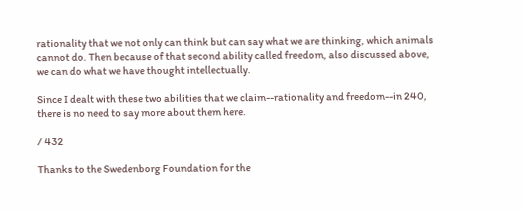rationality that we not only can think but can say what we are thinking, which animals cannot do. Then because of that second ability called freedom, also discussed above, we can do what we have thought intellectually.

Since I dealt with these two abilities that we claim--rationality and freedom--in 240, there is no need to say more about them here.

/ 432

Thanks to the Swedenborg Foundation for the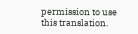permission to use this translation.